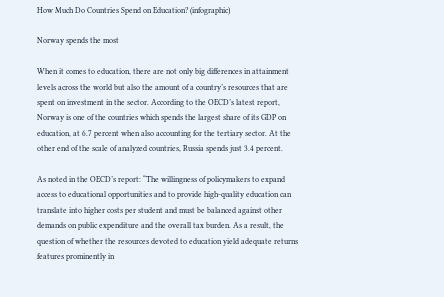How Much Do Countries Spend on Education? (infographic)

Norway spends the most

When it comes to education, there are not only big differences in attainment levels across the world but also the amount of a country’s resources that are spent on investment in the sector. According to the OECD’s latest report, Norway is one of the countries which spends the largest share of its GDP on education, at 6.7 percent when also accounting for the tertiary sector. At the other end of the scale of analyzed countries, Russia spends just 3.4 percent.

As noted in the OECD’s report: “The willingness of policymakers to expand access to educational opportunities and to provide high-quality education can translate into higher costs per student and must be balanced against other demands on public expenditure and the overall tax burden. As a result, the question of whether the resources devoted to education yield adequate returns features prominently in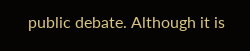public debate. Although it is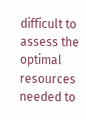difficult to assess the optimal resources needed to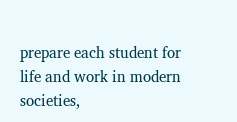prepare each student for life and work in modern societies,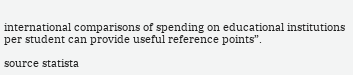international comparisons of spending on educational institutions per student can provide useful reference points”.

source statista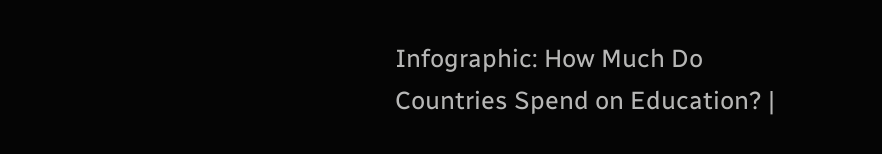Infographic: How Much Do Countries Spend on Education? |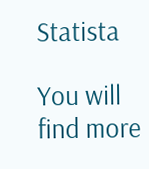Statista

You will find more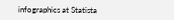infographics at Statista